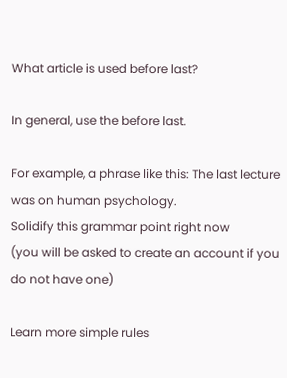What article is used before last?

In general, use the before last.

For example, a phrase like this: The last lecture was on human psychology.
Solidify this grammar point right now
(you will be asked to create an account if you do not have one)

Learn more simple rules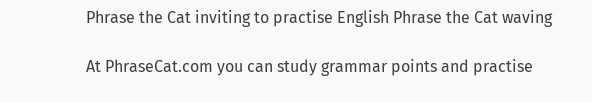Phrase the Cat inviting to practise English Phrase the Cat waving

At PhraseCat.com you can study grammar points and practise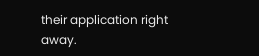their application right away.